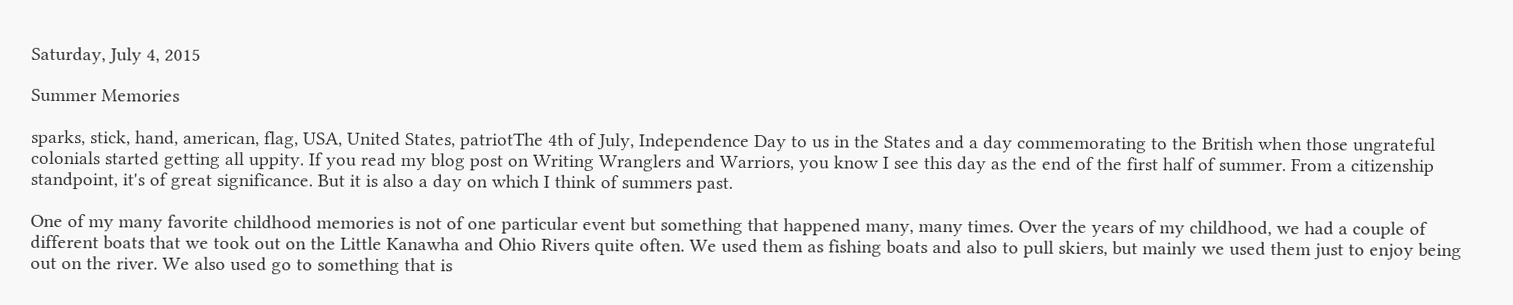Saturday, July 4, 2015

Summer Memories

sparks, stick, hand, american, flag, USA, United States, patriotThe 4th of July, Independence Day to us in the States and a day commemorating to the British when those ungrateful colonials started getting all uppity. If you read my blog post on Writing Wranglers and Warriors, you know I see this day as the end of the first half of summer. From a citizenship standpoint, it's of great significance. But it is also a day on which I think of summers past.

One of my many favorite childhood memories is not of one particular event but something that happened many, many times. Over the years of my childhood, we had a couple of different boats that we took out on the Little Kanawha and Ohio Rivers quite often. We used them as fishing boats and also to pull skiers, but mainly we used them just to enjoy being out on the river. We also used go to something that is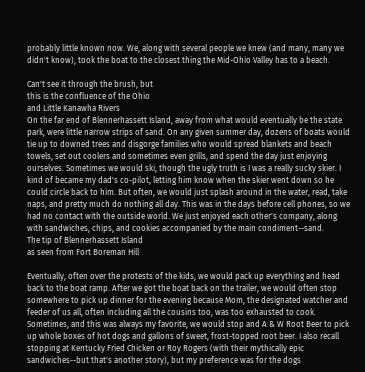probably little known now. We, along with several people we knew (and many, many we didn't know), took the boat to the closest thing the Mid-Ohio Valley has to a beach.

Can't see it through the brush, but
this is the confluence of the Ohio
and Little Kanawha Rivers
On the far end of Blennerhassett Island, away from what would eventually be the state park, were little narrow strips of sand. On any given summer day, dozens of boats would tie up to downed trees and disgorge families who would spread blankets and beach towels, set out coolers and sometimes even grills, and spend the day just enjoying ourselves. Sometimes we would ski, though the ugly truth is I was a really sucky skier. I kind of became my dad's co-pilot, letting him know when the skier went down so he could circle back to him. But often, we would just splash around in the water, read, take naps, and pretty much do nothing all day. This was in the days before cell phones, so we had no contact with the outside world. We just enjoyed each other's company, along with sandwiches, chips, and cookies accompanied by the main condiment--sand.
The tip of Blennerhassett Island
as seen from Fort Boreman Hill

Eventually, often over the protests of the kids, we would pack up everything and head back to the boat ramp. After we got the boat back on the trailer, we would often stop somewhere to pick up dinner for the evening because Mom, the designated watcher and feeder of us all, often including all the cousins too, was too exhausted to cook. Sometimes, and this was always my favorite, we would stop and A & W Root Beer to pick up whole boxes of hot dogs and gallons of sweet, frost-topped root beer. I also recall stopping at Kentucky Fried Chicken or Roy Rogers (with their mythically epic sandwiches--but that's another story), but my preference was for the dogs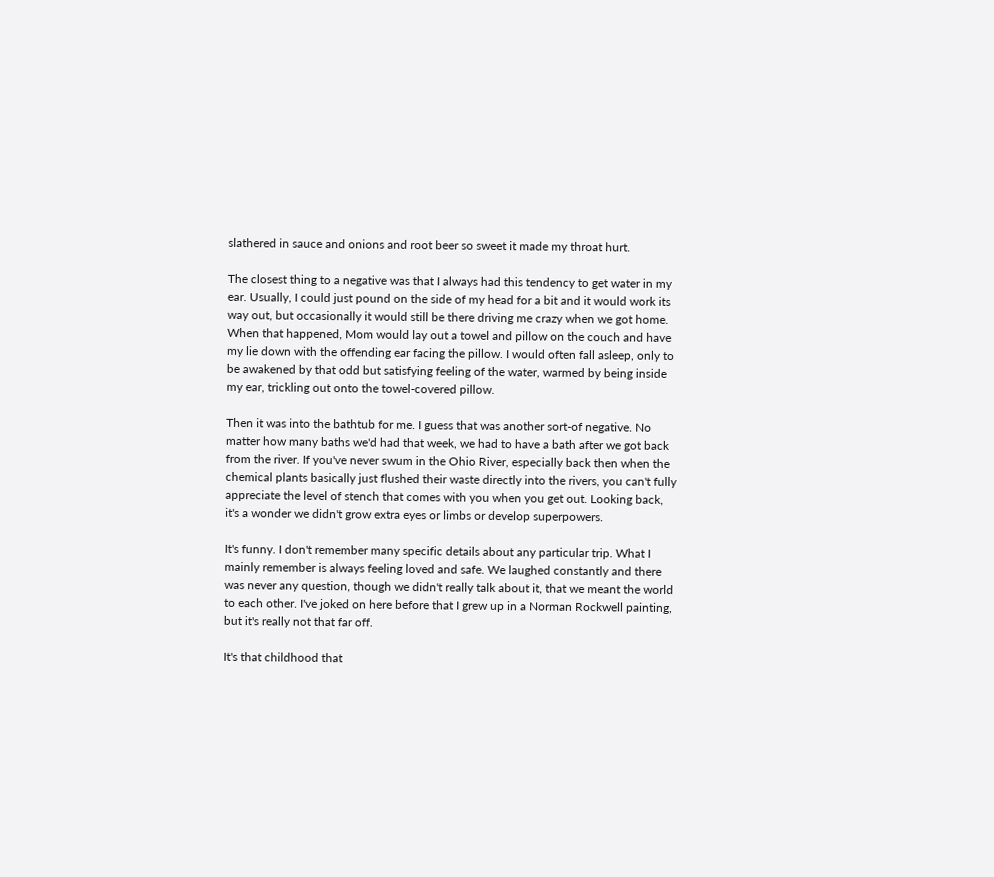slathered in sauce and onions and root beer so sweet it made my throat hurt.

The closest thing to a negative was that I always had this tendency to get water in my ear. Usually, I could just pound on the side of my head for a bit and it would work its way out, but occasionally it would still be there driving me crazy when we got home. When that happened, Mom would lay out a towel and pillow on the couch and have my lie down with the offending ear facing the pillow. I would often fall asleep, only to be awakened by that odd but satisfying feeling of the water, warmed by being inside my ear, trickling out onto the towel-covered pillow.

Then it was into the bathtub for me. I guess that was another sort-of negative. No matter how many baths we'd had that week, we had to have a bath after we got back from the river. If you've never swum in the Ohio River, especially back then when the chemical plants basically just flushed their waste directly into the rivers, you can't fully appreciate the level of stench that comes with you when you get out. Looking back, it's a wonder we didn't grow extra eyes or limbs or develop superpowers.

It's funny. I don't remember many specific details about any particular trip. What I mainly remember is always feeling loved and safe. We laughed constantly and there was never any question, though we didn't really talk about it, that we meant the world to each other. I've joked on here before that I grew up in a Norman Rockwell painting, but it's really not that far off.

It's that childhood that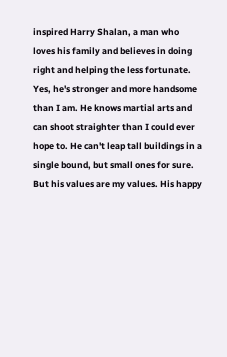inspired Harry Shalan, a man who loves his family and believes in doing right and helping the less fortunate. Yes, he's stronger and more handsome than I am. He knows martial arts and can shoot straighter than I could ever hope to. He can't leap tall buildings in a single bound, but small ones for sure. But his values are my values. His happy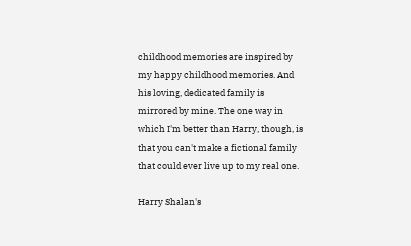childhood memories are inspired by my happy childhood memories. And his loving, dedicated family is mirrored by mine. The one way in which I'm better than Harry, though, is that you can't make a fictional family that could ever live up to my real one.

Harry Shalan's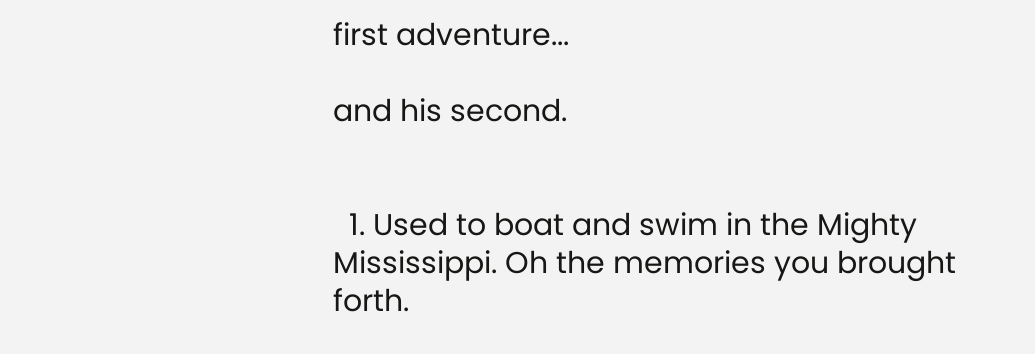first adventure...

and his second.


  1. Used to boat and swim in the Mighty Mississippi. Oh the memories you brought forth.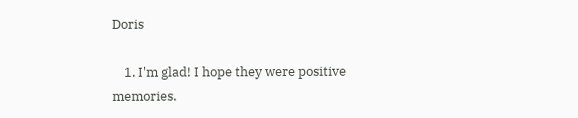Doris

    1. I'm glad! I hope they were positive memories.